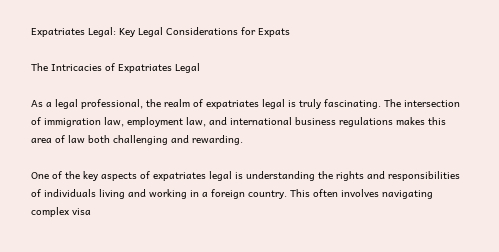Expatriates Legal: Key Legal Considerations for Expats

The Intricacies of Expatriates Legal

As a legal professional, the realm of expatriates legal is truly fascinating. The intersection of immigration law, employment law, and international business regulations makes this area of law both challenging and rewarding.

One of the key aspects of expatriates legal is understanding the rights and responsibilities of individuals living and working in a foreign country. This often involves navigating complex visa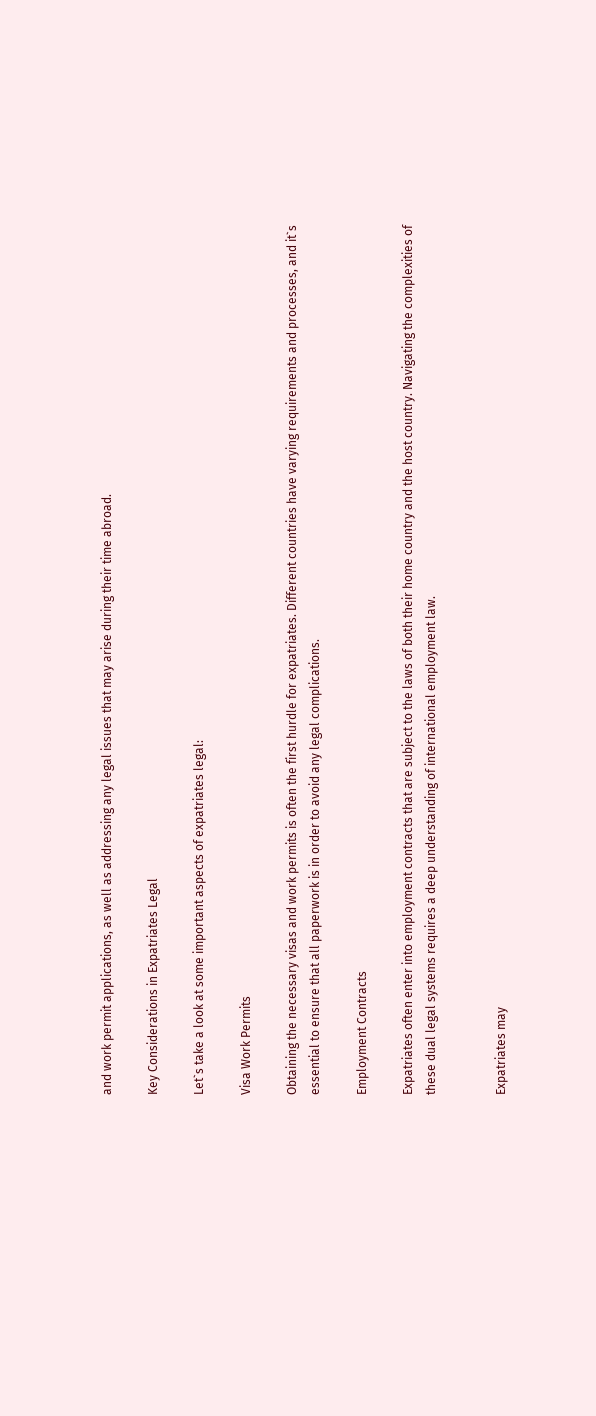and work permit applications, as well as addressing any legal issues that may arise during their time abroad.

Key Considerations in Expatriates Legal

Let`s take a look at some important aspects of expatriates legal:

Visa Work Permits

Obtaining the necessary visas and work permits is often the first hurdle for expatriates. Different countries have varying requirements and processes, and it`s essential to ensure that all paperwork is in order to avoid any legal complications.

Employment Contracts

Expatriates often enter into employment contracts that are subject to the laws of both their home country and the host country. Navigating the complexities of these dual legal systems requires a deep understanding of international employment law.


Expatriates may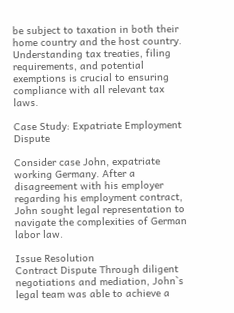be subject to taxation in both their home country and the host country. Understanding tax treaties, filing requirements, and potential exemptions is crucial to ensuring compliance with all relevant tax laws.

Case Study: Expatriate Employment Dispute

Consider case John, expatriate working Germany. After a disagreement with his employer regarding his employment contract, John sought legal representation to navigate the complexities of German labor law.

Issue Resolution
Contract Dispute Through diligent negotiations and mediation, John`s legal team was able to achieve a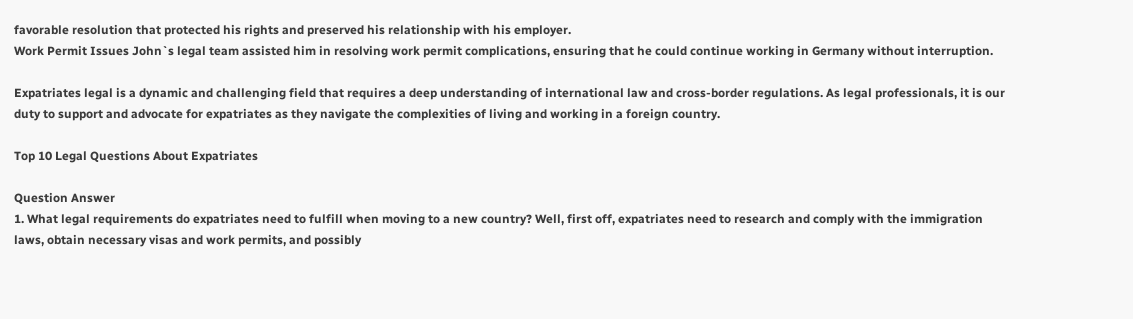favorable resolution that protected his rights and preserved his relationship with his employer.
Work Permit Issues John`s legal team assisted him in resolving work permit complications, ensuring that he could continue working in Germany without interruption.

Expatriates legal is a dynamic and challenging field that requires a deep understanding of international law and cross-border regulations. As legal professionals, it is our duty to support and advocate for expatriates as they navigate the complexities of living and working in a foreign country.

Top 10 Legal Questions About Expatriates

Question Answer
1. What legal requirements do expatriates need to fulfill when moving to a new country? Well, first off, expatriates need to research and comply with the immigration laws, obtain necessary visas and work permits, and possibly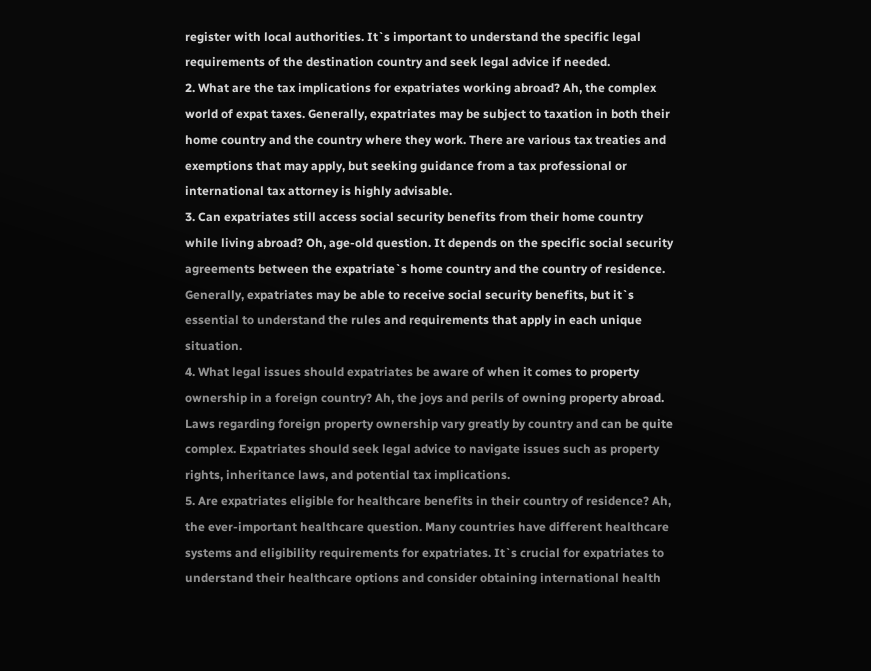register with local authorities. It`s important to understand the specific legal requirements of the destination country and seek legal advice if needed.
2. What are the tax implications for expatriates working abroad? Ah, the complex world of expat taxes. Generally, expatriates may be subject to taxation in both their home country and the country where they work. There are various tax treaties and exemptions that may apply, but seeking guidance from a tax professional or international tax attorney is highly advisable.
3. Can expatriates still access social security benefits from their home country while living abroad? Oh, age-old question. It depends on the specific social security agreements between the expatriate`s home country and the country of residence. Generally, expatriates may be able to receive social security benefits, but it`s essential to understand the rules and requirements that apply in each unique situation.
4. What legal issues should expatriates be aware of when it comes to property ownership in a foreign country? Ah, the joys and perils of owning property abroad. Laws regarding foreign property ownership vary greatly by country and can be quite complex. Expatriates should seek legal advice to navigate issues such as property rights, inheritance laws, and potential tax implications.
5. Are expatriates eligible for healthcare benefits in their country of residence? Ah, the ever-important healthcare question. Many countries have different healthcare systems and eligibility requirements for expatriates. It`s crucial for expatriates to understand their healthcare options and consider obtaining international health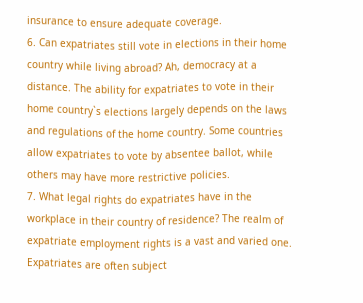insurance to ensure adequate coverage.
6. Can expatriates still vote in elections in their home country while living abroad? Ah, democracy at a distance. The ability for expatriates to vote in their home country`s elections largely depends on the laws and regulations of the home country. Some countries allow expatriates to vote by absentee ballot, while others may have more restrictive policies.
7. What legal rights do expatriates have in the workplace in their country of residence? The realm of expatriate employment rights is a vast and varied one. Expatriates are often subject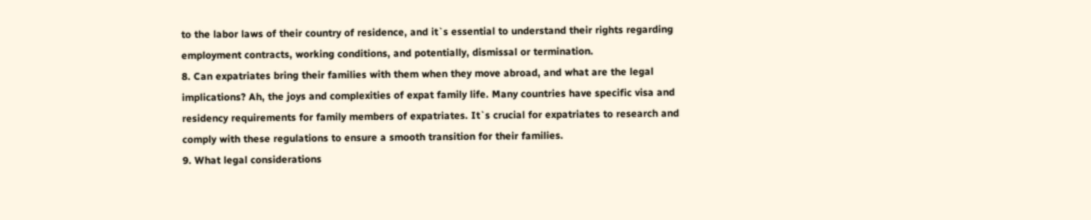to the labor laws of their country of residence, and it`s essential to understand their rights regarding employment contracts, working conditions, and potentially, dismissal or termination.
8. Can expatriates bring their families with them when they move abroad, and what are the legal implications? Ah, the joys and complexities of expat family life. Many countries have specific visa and residency requirements for family members of expatriates. It`s crucial for expatriates to research and comply with these regulations to ensure a smooth transition for their families.
9. What legal considerations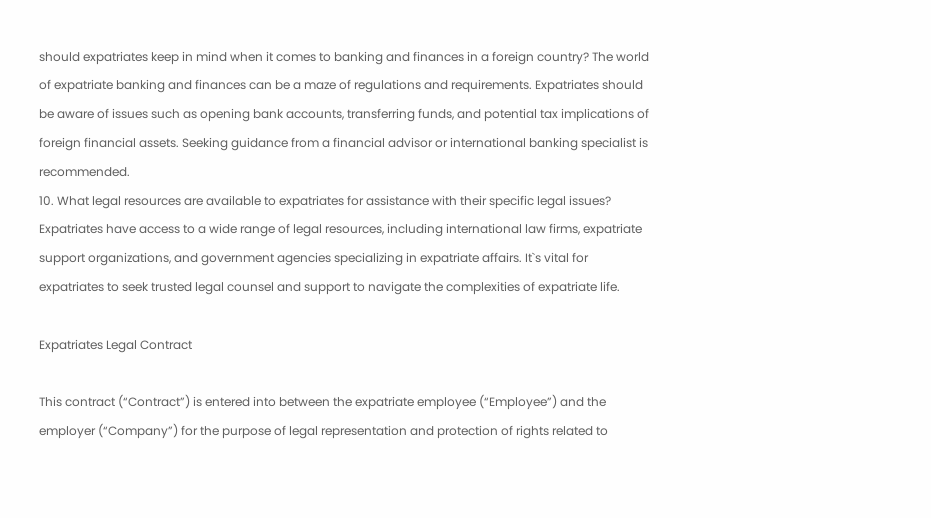should expatriates keep in mind when it comes to banking and finances in a foreign country? The world of expatriate banking and finances can be a maze of regulations and requirements. Expatriates should be aware of issues such as opening bank accounts, transferring funds, and potential tax implications of foreign financial assets. Seeking guidance from a financial advisor or international banking specialist is recommended.
10. What legal resources are available to expatriates for assistance with their specific legal issues? Expatriates have access to a wide range of legal resources, including international law firms, expatriate support organizations, and government agencies specializing in expatriate affairs. It`s vital for expatriates to seek trusted legal counsel and support to navigate the complexities of expatriate life.

Expatriates Legal Contract

This contract (“Contract”) is entered into between the expatriate employee (“Employee”) and the employer (“Company”) for the purpose of legal representation and protection of rights related to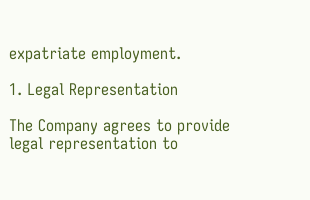expatriate employment.

1. Legal Representation

The Company agrees to provide legal representation to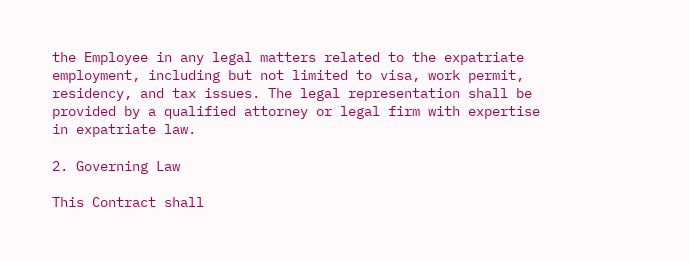the Employee in any legal matters related to the expatriate employment, including but not limited to visa, work permit, residency, and tax issues. The legal representation shall be provided by a qualified attorney or legal firm with expertise in expatriate law.

2. Governing Law

This Contract shall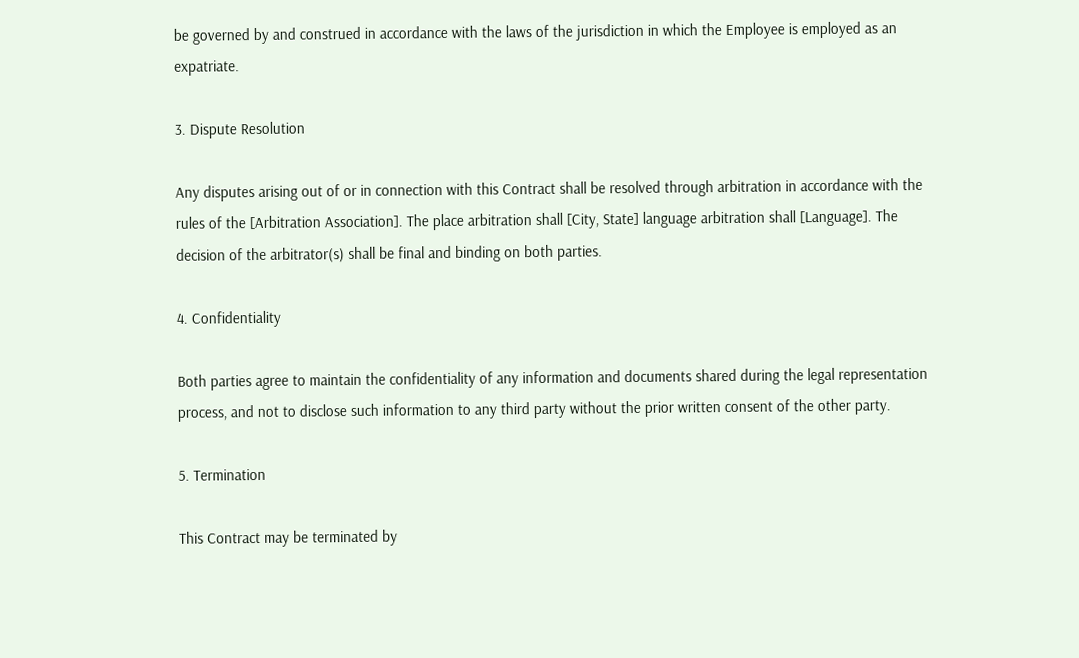be governed by and construed in accordance with the laws of the jurisdiction in which the Employee is employed as an expatriate.

3. Dispute Resolution

Any disputes arising out of or in connection with this Contract shall be resolved through arbitration in accordance with the rules of the [Arbitration Association]. The place arbitration shall [City, State] language arbitration shall [Language]. The decision of the arbitrator(s) shall be final and binding on both parties.

4. Confidentiality

Both parties agree to maintain the confidentiality of any information and documents shared during the legal representation process, and not to disclose such information to any third party without the prior written consent of the other party.

5. Termination

This Contract may be terminated by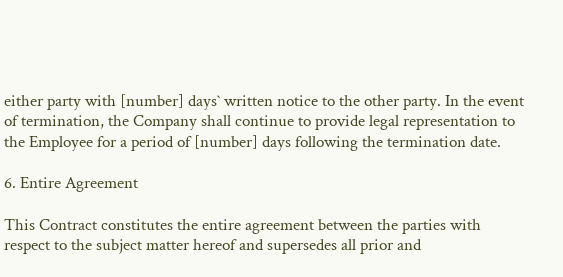either party with [number] days` written notice to the other party. In the event of termination, the Company shall continue to provide legal representation to the Employee for a period of [number] days following the termination date.

6. Entire Agreement

This Contract constitutes the entire agreement between the parties with respect to the subject matter hereof and supersedes all prior and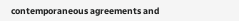contemporaneous agreements and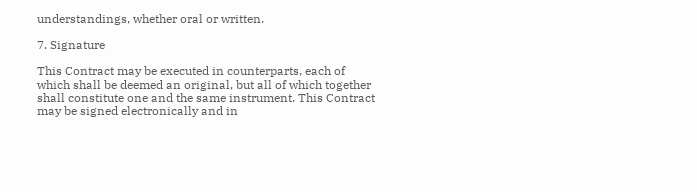understandings, whether oral or written.

7. Signature

This Contract may be executed in counterparts, each of which shall be deemed an original, but all of which together shall constitute one and the same instrument. This Contract may be signed electronically and in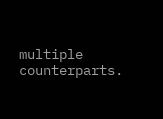multiple counterparts.